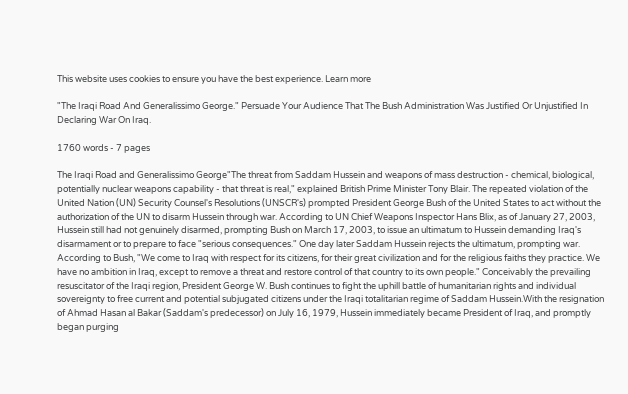This website uses cookies to ensure you have the best experience. Learn more

"The Iraqi Road And Generalissimo George." Persuade Your Audience That The Bush Administration Was Justified Or Unjustified In Declaring War On Iraq.

1760 words - 7 pages

The Iraqi Road and Generalissimo George"The threat from Saddam Hussein and weapons of mass destruction - chemical, biological, potentially nuclear weapons capability - that threat is real," explained British Prime Minister Tony Blair. The repeated violation of the United Nation (UN) Security Counsel's Resolutions (UNSCR's) prompted President George Bush of the United States to act without the authorization of the UN to disarm Hussein through war. According to UN Chief Weapons Inspector Hans Blix, as of January 27, 2003, Hussein still had not genuinely disarmed, prompting Bush on March 17, 2003, to issue an ultimatum to Hussein demanding Iraq's disarmament or to prepare to face "serious consequences." One day later Saddam Hussein rejects the ultimatum, prompting war. According to Bush, "We come to Iraq with respect for its citizens, for their great civilization and for the religious faiths they practice. We have no ambition in Iraq, except to remove a threat and restore control of that country to its own people." Conceivably the prevailing resuscitator of the Iraqi region, President George W. Bush continues to fight the uphill battle of humanitarian rights and individual sovereignty to free current and potential subjugated citizens under the Iraqi totalitarian regime of Saddam Hussein.With the resignation of Ahmad Hasan al Bakar (Saddam's predecessor) on July 16, 1979, Hussein immediately became President of Iraq, and promptly began purging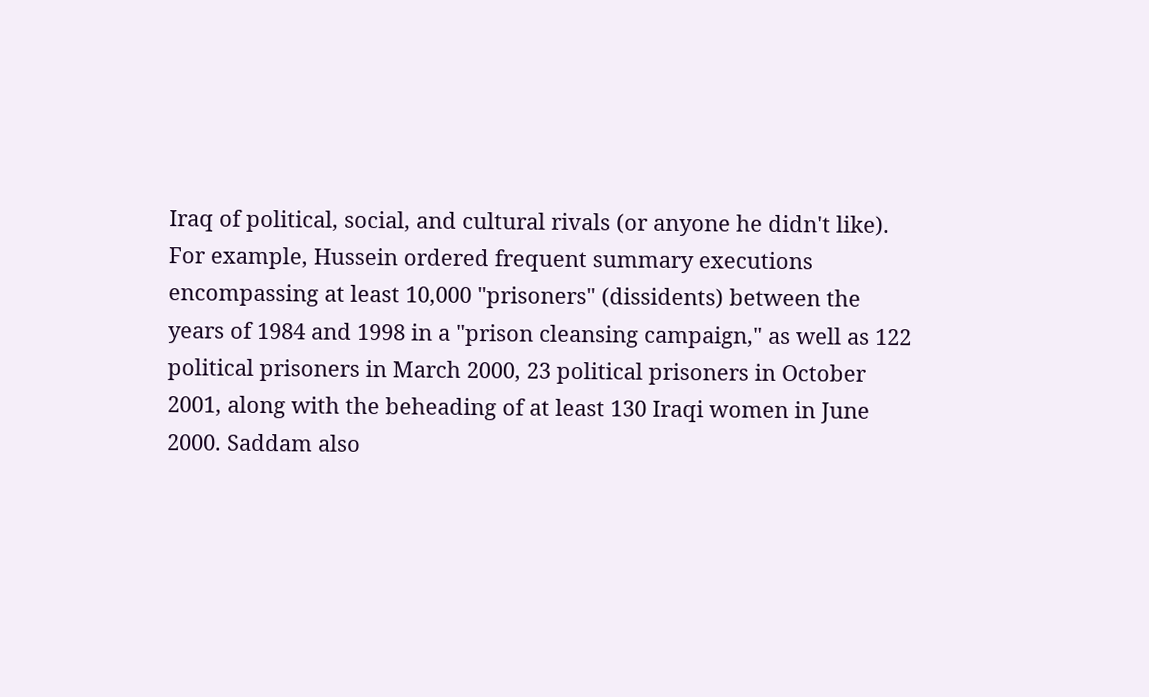Iraq of political, social, and cultural rivals (or anyone he didn't like). For example, Hussein ordered frequent summary executions encompassing at least 10,000 "prisoners" (dissidents) between the years of 1984 and 1998 in a "prison cleansing campaign," as well as 122 political prisoners in March 2000, 23 political prisoners in October 2001, along with the beheading of at least 130 Iraqi women in June 2000. Saddam also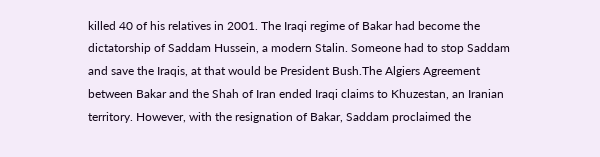killed 40 of his relatives in 2001. The Iraqi regime of Bakar had become the dictatorship of Saddam Hussein, a modern Stalin. Someone had to stop Saddam and save the Iraqis, at that would be President Bush.The Algiers Agreement between Bakar and the Shah of Iran ended Iraqi claims to Khuzestan, an Iranian territory. However, with the resignation of Bakar, Saddam proclaimed the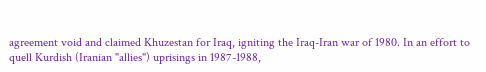agreement void and claimed Khuzestan for Iraq, igniting the Iraq-Iran war of 1980. In an effort to quell Kurdish (Iranian "allies") uprisings in 1987-1988,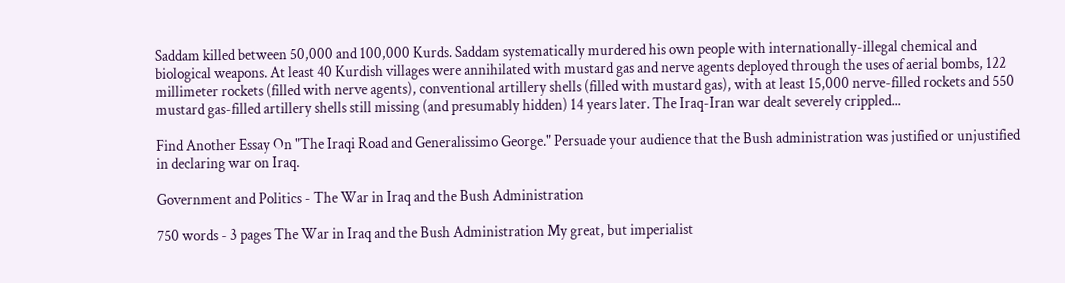Saddam killed between 50,000 and 100,000 Kurds. Saddam systematically murdered his own people with internationally-illegal chemical and biological weapons. At least 40 Kurdish villages were annihilated with mustard gas and nerve agents deployed through the uses of aerial bombs, 122 millimeter rockets (filled with nerve agents), conventional artillery shells (filled with mustard gas), with at least 15,000 nerve-filled rockets and 550 mustard gas-filled artillery shells still missing (and presumably hidden) 14 years later. The Iraq-Iran war dealt severely crippled...

Find Another Essay On "The Iraqi Road and Generalissimo George." Persuade your audience that the Bush administration was justified or unjustified in declaring war on Iraq.

Government and Politics - The War in Iraq and the Bush Administration

750 words - 3 pages The War in Iraq and the Bush Administration My great, but imperialist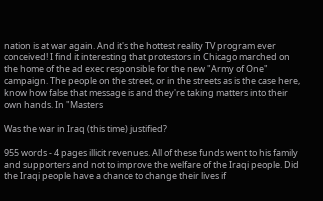nation is at war again. And it's the hottest reality TV program ever conceived! I find it interesting that protestors in Chicago marched on the home of the ad exec responsible for the new "Army of One" campaign. The people on the street, or in the streets as is the case here, know how false that message is and they're taking matters into their own hands. In "Masters

Was the war in Iraq (this time) justified?

955 words - 4 pages illicit revenues. All of these funds went to his family and supporters and not to improve the welfare of the Iraqi people. Did the Iraqi people have a chance to change their lives if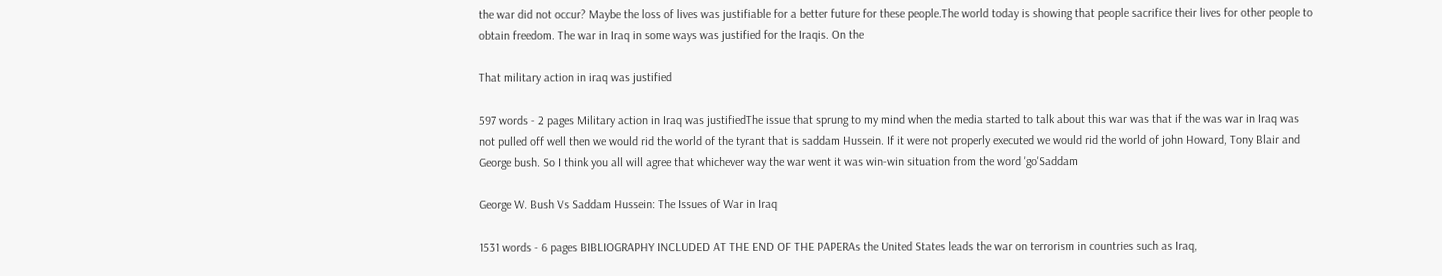the war did not occur? Maybe the loss of lives was justifiable for a better future for these people.The world today is showing that people sacrifice their lives for other people to obtain freedom. The war in Iraq in some ways was justified for the Iraqis. On the

That military action in iraq was justified

597 words - 2 pages Military action in Iraq was justifiedThe issue that sprung to my mind when the media started to talk about this war was that if the was war in Iraq was not pulled off well then we would rid the world of the tyrant that is saddam Hussein. If it were not properly executed we would rid the world of john Howard, Tony Blair and George bush. So I think you all will agree that whichever way the war went it was win-win situation from the word 'go'Saddam

George W. Bush Vs Saddam Hussein: The Issues of War in Iraq

1531 words - 6 pages BIBLIOGRAPHY INCLUDED AT THE END OF THE PAPERAs the United States leads the war on terrorism in countries such as Iraq,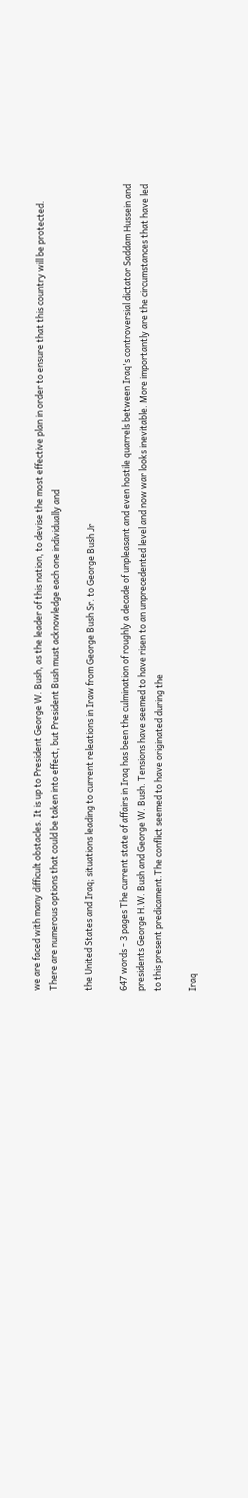we are faced with many difficult obstacles. It is up to President George W. Bush, as the leader of this nation, to devise the most effective plan in order to ensure that this country will be protected. There are numerous options that could be taken into effect, but President Bush must acknowledge each one individually and

the United States and Iraq; situations leading to current releations in Iraw from George Bush Sr. to George Bush Jr

647 words - 3 pages The current state of affairs in Iraq has been the culmination of roughly a decade of unpleasant and even hostile quarrels between Iraq's controversial dictator Saddam Hussein and presidents George H.W. Bush and George W. Bush. Tensions have seemed to have risen to an unprecedented level and now war looks inevitable. More importantly are the circumstances that have led to this present predicament.The conflict seemed to have originated during the

Iraq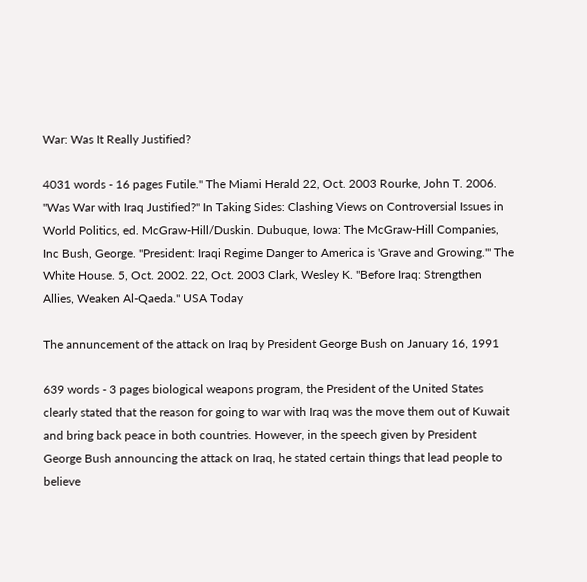War: Was It Really Justified?

4031 words - 16 pages Futile." The Miami Herald 22, Oct. 2003 Rourke, John T. 2006. "Was War with Iraq Justified?" In Taking Sides: Clashing Views on Controversial Issues in World Politics, ed. McGraw-Hill/Duskin. Dubuque, Iowa: The McGraw-Hill Companies, Inc Bush, George. "President: Iraqi Regime Danger to America is 'Grave and Growing.'" The White House. 5, Oct. 2002. 22, Oct. 2003 Clark, Wesley K. "Before Iraq: Strengthen Allies, Weaken Al-Qaeda." USA Today

The annuncement of the attack on Iraq by President George Bush on January 16, 1991

639 words - 3 pages biological weapons program, the President of the United States clearly stated that the reason for going to war with Iraq was the move them out of Kuwait and bring back peace in both countries. However, in the speech given by President George Bush announcing the attack on Iraq, he stated certain things that lead people to believe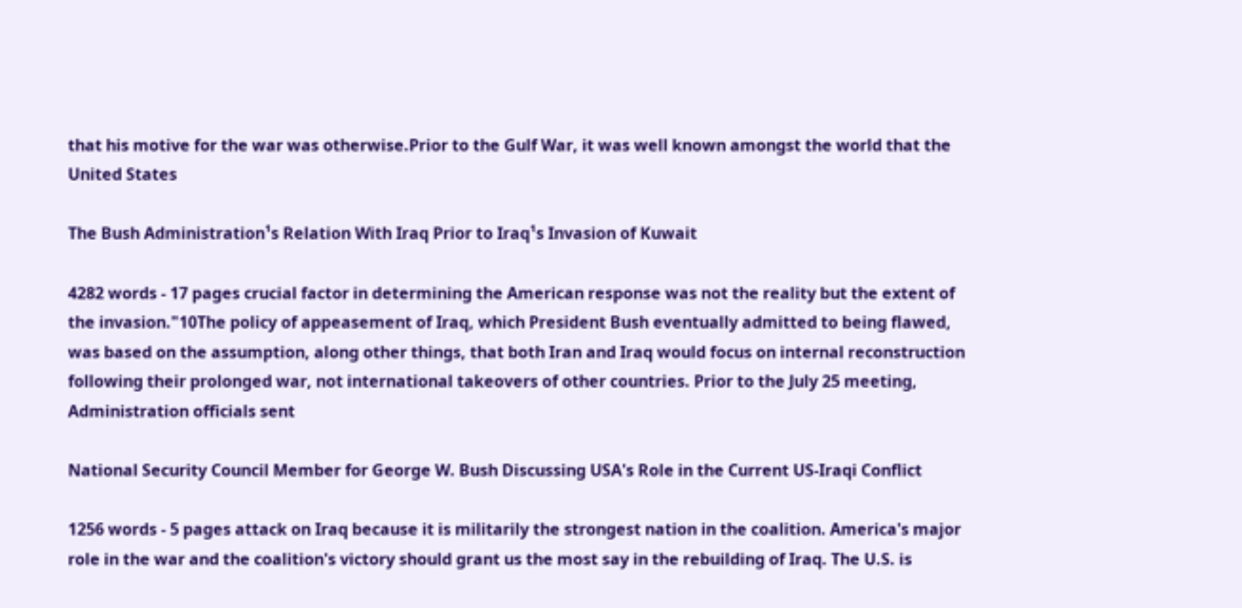that his motive for the war was otherwise.Prior to the Gulf War, it was well known amongst the world that the United States

The Bush Administration¹s Relation With Iraq Prior to Iraq¹s Invasion of Kuwait

4282 words - 17 pages crucial factor in determining the American response was not the reality but the extent of the invasion."10The policy of appeasement of Iraq, which President Bush eventually admitted to being flawed, was based on the assumption, along other things, that both Iran and Iraq would focus on internal reconstruction following their prolonged war, not international takeovers of other countries. Prior to the July 25 meeting, Administration officials sent

National Security Council Member for George W. Bush Discussing USA's Role in the Current US-Iraqi Conflict

1256 words - 5 pages attack on Iraq because it is militarily the strongest nation in the coalition. America's major role in the war and the coalition's victory should grant us the most say in the rebuilding of Iraq. The U.S. is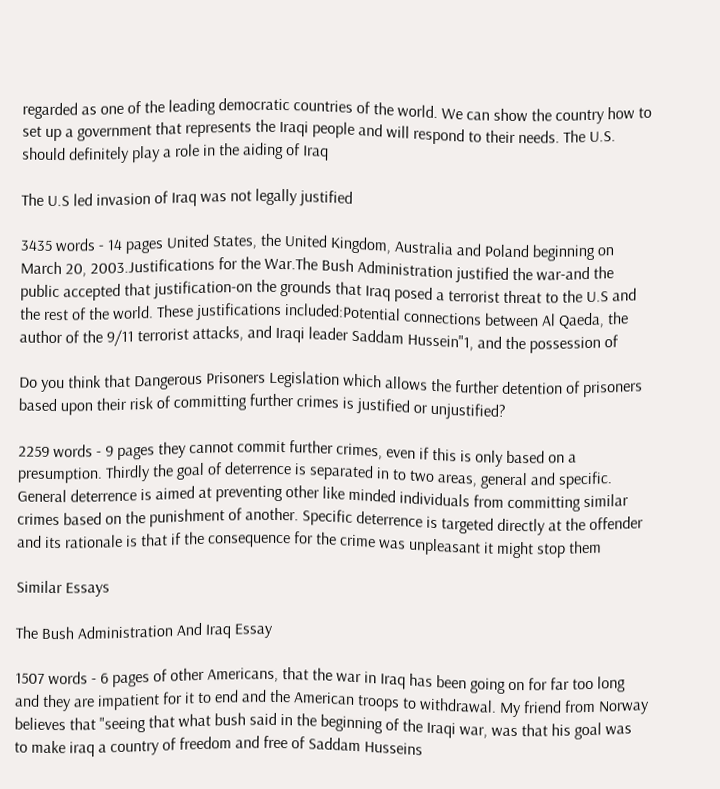regarded as one of the leading democratic countries of the world. We can show the country how to set up a government that represents the Iraqi people and will respond to their needs. The U.S. should definitely play a role in the aiding of Iraq

The U.S led invasion of Iraq was not legally justified

3435 words - 14 pages United States, the United Kingdom, Australia and Poland beginning on March 20, 2003.Justifications for the War.The Bush Administration justified the war-and the public accepted that justification-on the grounds that Iraq posed a terrorist threat to the U.S and the rest of the world. These justifications included:Potential connections between Al Qaeda, the author of the 9/11 terrorist attacks, and Iraqi leader Saddam Hussein"1, and the possession of

Do you think that Dangerous Prisoners Legislation which allows the further detention of prisoners based upon their risk of committing further crimes is justified or unjustified?

2259 words - 9 pages they cannot commit further crimes, even if this is only based on a presumption. Thirdly the goal of deterrence is separated in to two areas, general and specific. General deterrence is aimed at preventing other like minded individuals from committing similar crimes based on the punishment of another. Specific deterrence is targeted directly at the offender and its rationale is that if the consequence for the crime was unpleasant it might stop them

Similar Essays

The Bush Administration And Iraq Essay

1507 words - 6 pages of other Americans, that the war in Iraq has been going on for far too long and they are impatient for it to end and the American troops to withdrawal. My friend from Norway believes that "seeing that what bush said in the beginning of the Iraqi war, was that his goal was to make iraq a country of freedom and free of Saddam Husseins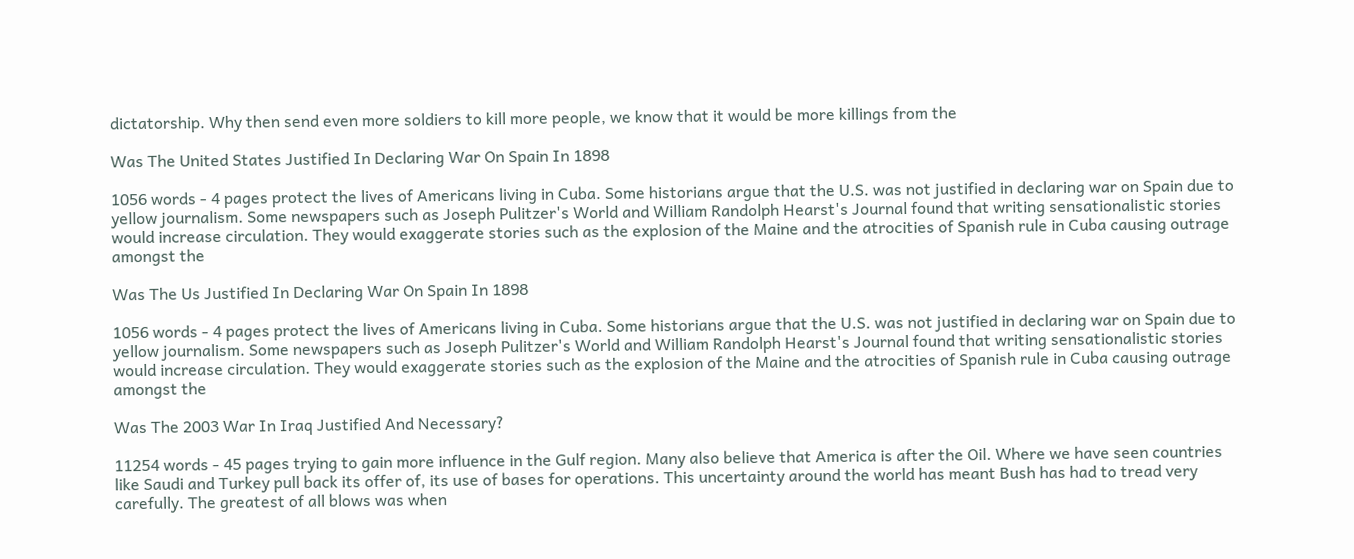dictatorship. Why then send even more soldiers to kill more people, we know that it would be more killings from the

Was The United States Justified In Declaring War On Spain In 1898

1056 words - 4 pages protect the lives of Americans living in Cuba. Some historians argue that the U.S. was not justified in declaring war on Spain due to yellow journalism. Some newspapers such as Joseph Pulitzer's World and William Randolph Hearst's Journal found that writing sensationalistic stories would increase circulation. They would exaggerate stories such as the explosion of the Maine and the atrocities of Spanish rule in Cuba causing outrage amongst the

Was The Us Justified In Declaring War On Spain In 1898

1056 words - 4 pages protect the lives of Americans living in Cuba. Some historians argue that the U.S. was not justified in declaring war on Spain due to yellow journalism. Some newspapers such as Joseph Pulitzer's World and William Randolph Hearst's Journal found that writing sensationalistic stories would increase circulation. They would exaggerate stories such as the explosion of the Maine and the atrocities of Spanish rule in Cuba causing outrage amongst the

Was The 2003 War In Iraq Justified And Necessary?

11254 words - 45 pages trying to gain more influence in the Gulf region. Many also believe that America is after the Oil. Where we have seen countries like Saudi and Turkey pull back its offer of, its use of bases for operations. This uncertainty around the world has meant Bush has had to tread very carefully. The greatest of all blows was when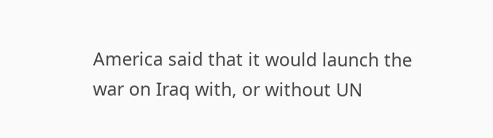America said that it would launch the war on Iraq with, or without UN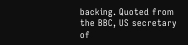backing. Quoted from the BBC, US secretary of